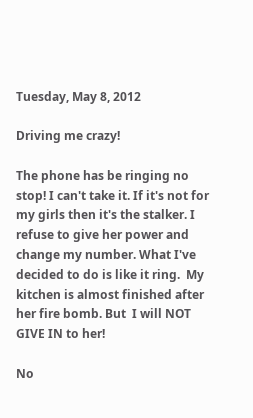Tuesday, May 8, 2012

Driving me crazy!

The phone has be ringing no stop! I can't take it. If it's not for my girls then it's the stalker. I refuse to give her power and change my number. What I've decided to do is like it ring.  My kitchen is almost finished after her fire bomb. But  I will NOT GIVE IN to her!

No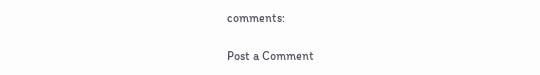comments:

Post a Comment